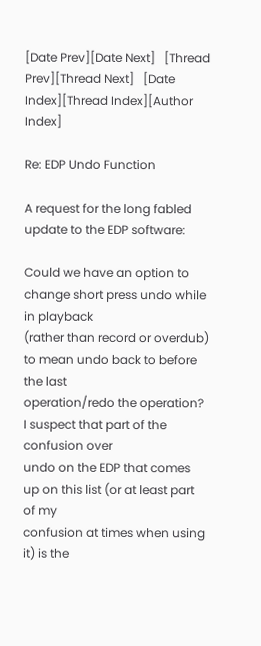[Date Prev][Date Next]   [Thread Prev][Thread Next]   [Date Index][Thread Index][Author Index]

Re: EDP Undo Function

A request for the long fabled update to the EDP software:

Could we have an option to change short press undo while in playback
(rather than record or overdub) to mean undo back to before the last
operation/redo the operation? I suspect that part of the confusion over
undo on the EDP that comes up on this list (or at least part of my
confusion at times when using it) is the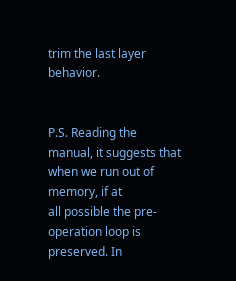trim the last layer behavior.


P.S. Reading the manual, it suggests that when we run out of memory, if at
all possible the pre-operation loop is preserved. In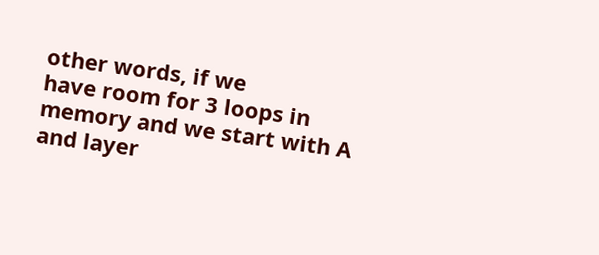other words, if we
have room for 3 loops in memory and we start with A and layer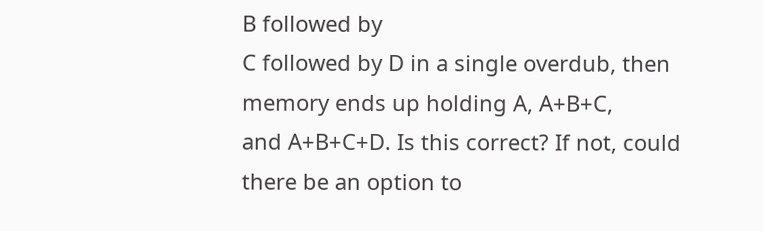B followed by
C followed by D in a single overdub, then memory ends up holding A, A+B+C,
and A+B+C+D. Is this correct? If not, could there be an option to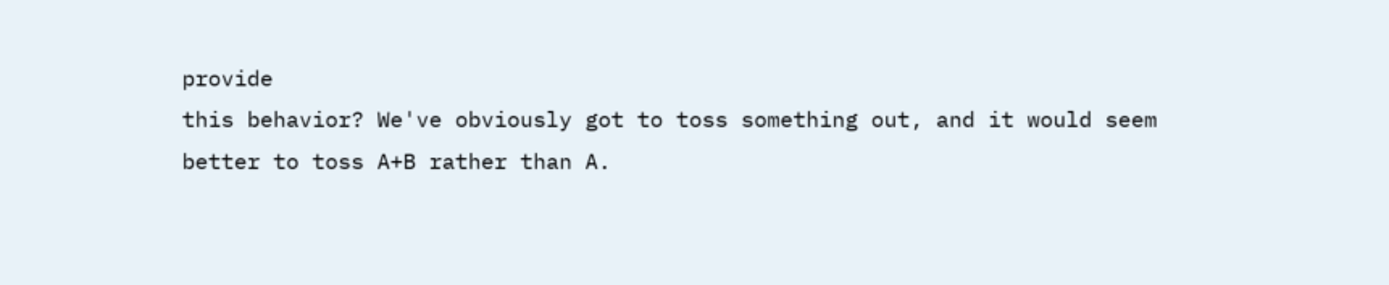provide
this behavior? We've obviously got to toss something out, and it would seem
better to toss A+B rather than A.